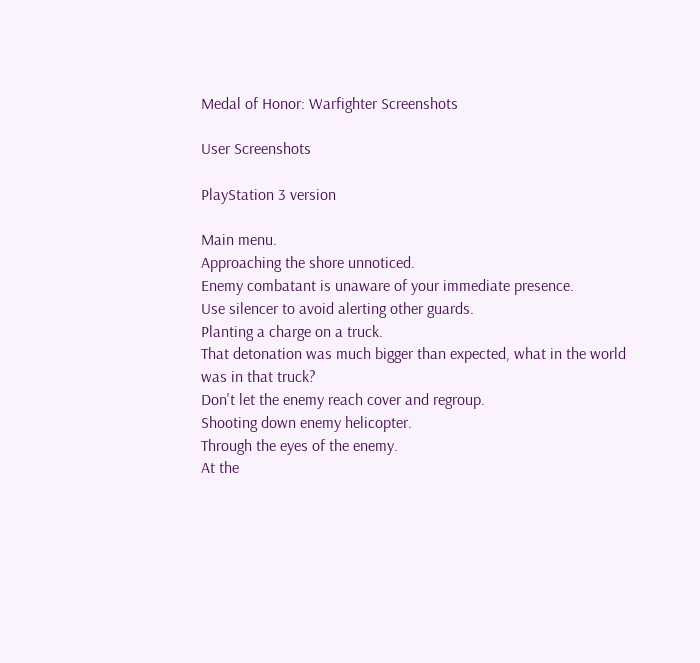Medal of Honor: Warfighter Screenshots

User Screenshots

PlayStation 3 version

Main menu.
Approaching the shore unnoticed.
Enemy combatant is unaware of your immediate presence.
Use silencer to avoid alerting other guards.
Planting a charge on a truck.
That detonation was much bigger than expected, what in the world was in that truck?
Don't let the enemy reach cover and regroup.
Shooting down enemy helicopter.
Through the eyes of the enemy.
At the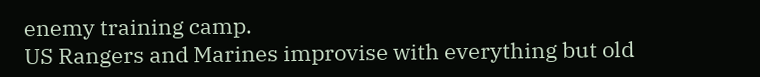enemy training camp.
US Rangers and Marines improvise with everything but old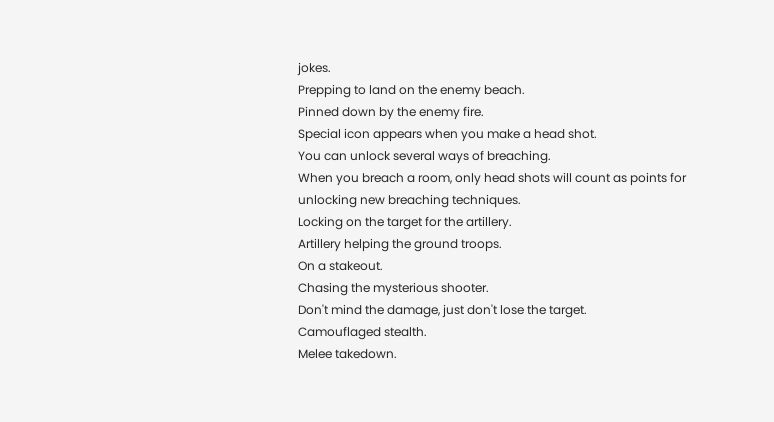jokes.
Prepping to land on the enemy beach.
Pinned down by the enemy fire.
Special icon appears when you make a head shot.
You can unlock several ways of breaching.
When you breach a room, only head shots will count as points for unlocking new breaching techniques.
Locking on the target for the artillery.
Artillery helping the ground troops.
On a stakeout.
Chasing the mysterious shooter.
Don't mind the damage, just don't lose the target.
Camouflaged stealth.
Melee takedown.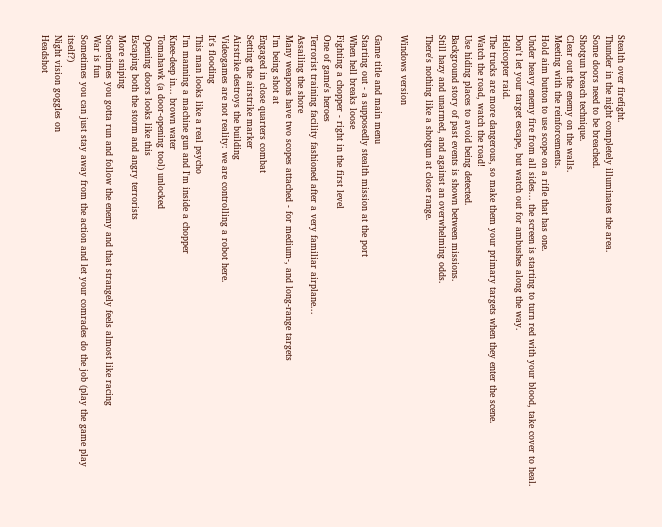Stealth over firefight.
Thunder in the night completely illuminates the area.
Some doors need to be breached.
Shotgun breach technique.
Clear out the enemy on the walls.
Meeting with the reinforcements.
Hold aim button to use scope on a rifle that has one.
Under heavy enemy fire from all sides... the screen is starting to turn red with your blood, take cover to heal.
Don't let your target escape, but watch out for ambushes along the way.
Helicopter raid.
The trucks are more dangerous, so make them your primary targets when they enter the scene.
Watch the road, watch the road!
Use hiding places to avoid being detected.
Background story of past events is shown between missions.
Still hazy and unarmed, and against an overwhelming odds.
There's nothing like a shotgun at close range.

Windows version

Game title and main menu
Starting out - a supposedly stealth mission at the port
When hell breaks loose
Fighting a chopper - right in the first level
One of game's heroes
Terrorist training facility fashioned after a very familiar airplane...
Assailing the shore
Many weapons have two scopes attached - for medium-, and long-range targets
I'm being shot at
Engaged in close quarters combat
Setting the airstrike marker
Airstrike destroys the building
Videogames are not reality: we are controlling a robot here.
It's flooding
This man looks like a real psycho
I'm manning a machine gun and I'm inside a chopper
Knee-deep in... brown water
Tomahawk (a door-opening tool) unlocked
Opening doors looks like this
Escaping both the storm and angry terrorists
More sniping
Sometimes you gotta run and follow the enemy and that strangely feels almost like racing
War is fun
Sometimes you can just stay away from the action and let your comrades do the job (play the game play itself?)
Night vision goggles on
Headshot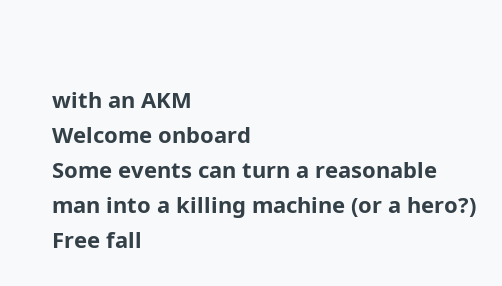with an AKM
Welcome onboard
Some events can turn a reasonable man into a killing machine (or a hero?)
Free fall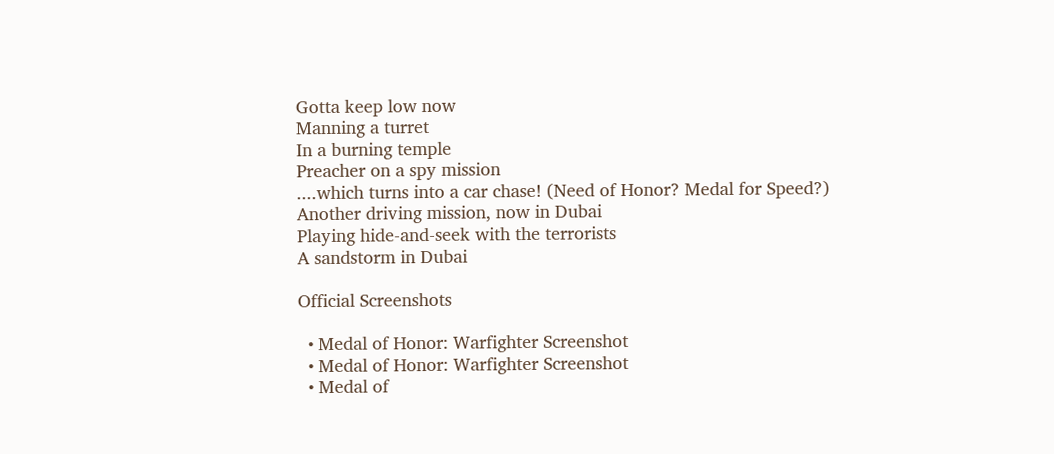Gotta keep low now
Manning a turret
In a burning temple
Preacher on a spy mission
....which turns into a car chase! (Need of Honor? Medal for Speed?)
Another driving mission, now in Dubai
Playing hide-and-seek with the terrorists
A sandstorm in Dubai

Official Screenshots

  • Medal of Honor: Warfighter Screenshot
  • Medal of Honor: Warfighter Screenshot
  • Medal of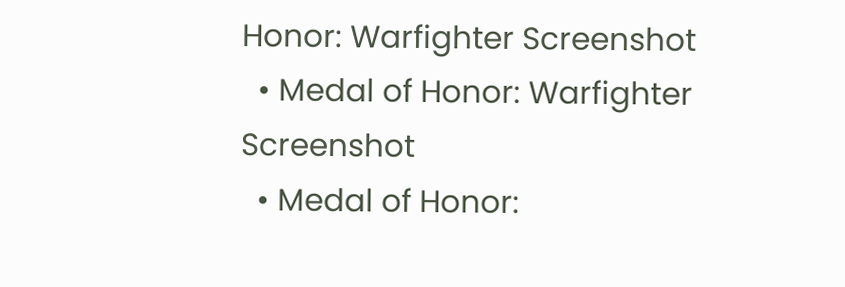Honor: Warfighter Screenshot
  • Medal of Honor: Warfighter Screenshot
  • Medal of Honor: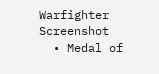Warfighter Screenshot
  • Medal of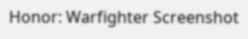Honor: Warfighter Screenshot